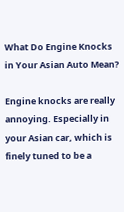What Do Engine Knocks in Your Asian Auto Mean?

Engine knocks are really annoying. Especially in your Asian car, which is finely tuned to be a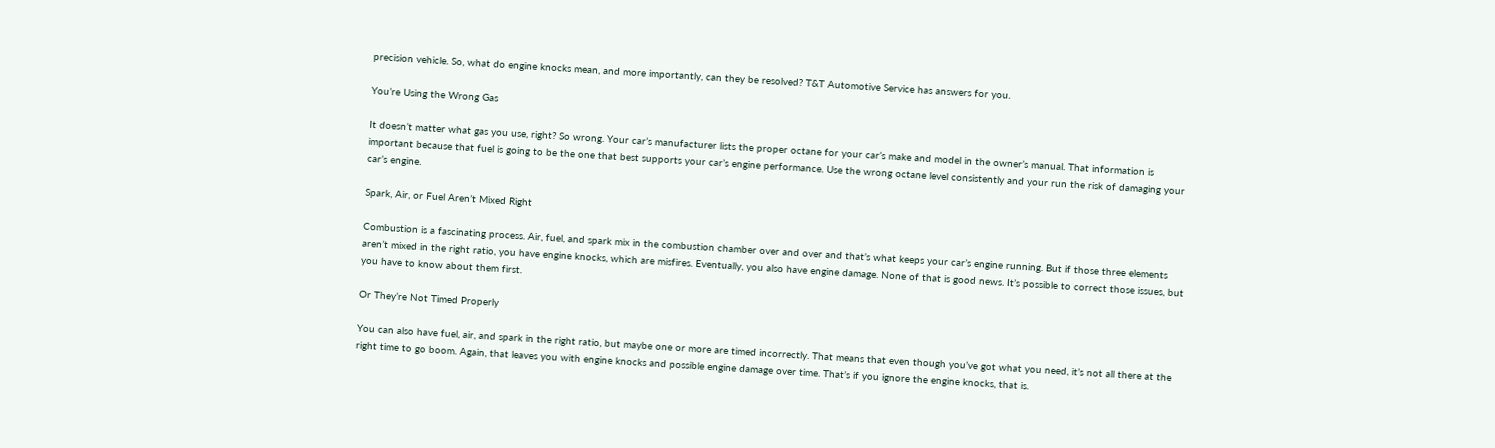precision vehicle. So, what do engine knocks mean, and more importantly, can they be resolved? T&T Automotive Service has answers for you.

You’re Using the Wrong Gas

It doesn’t matter what gas you use, right? So wrong. Your car’s manufacturer lists the proper octane for your car’s make and model in the owner’s manual. That information is important because that fuel is going to be the one that best supports your car’s engine performance. Use the wrong octane level consistently and your run the risk of damaging your car’s engine.

Spark, Air, or Fuel Aren’t Mixed Right

Combustion is a fascinating process. Air, fuel, and spark mix in the combustion chamber over and over and that’s what keeps your car’s engine running. But if those three elements aren’t mixed in the right ratio, you have engine knocks, which are misfires. Eventually, you also have engine damage. None of that is good news. It’s possible to correct those issues, but you have to know about them first.

Or They’re Not Timed Properly

You can also have fuel, air, and spark in the right ratio, but maybe one or more are timed incorrectly. That means that even though you’ve got what you need, it’s not all there at the right time to go boom. Again, that leaves you with engine knocks and possible engine damage over time. That’s if you ignore the engine knocks, that is.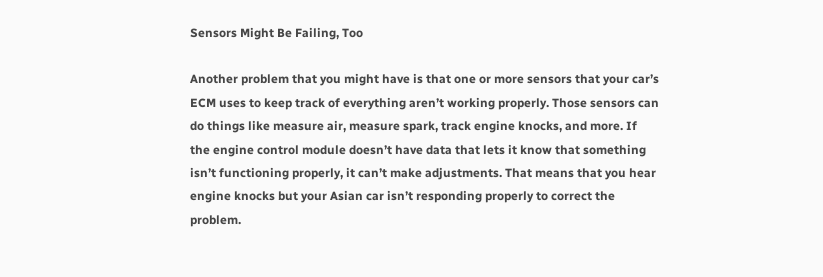Sensors Might Be Failing, Too

Another problem that you might have is that one or more sensors that your car’s ECM uses to keep track of everything aren’t working properly. Those sensors can do things like measure air, measure spark, track engine knocks, and more. If the engine control module doesn’t have data that lets it know that something isn’t functioning properly, it can’t make adjustments. That means that you hear engine knocks but your Asian car isn’t responding properly to correct the problem.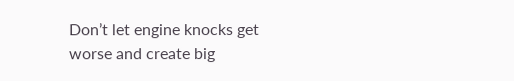Don’t let engine knocks get worse and create big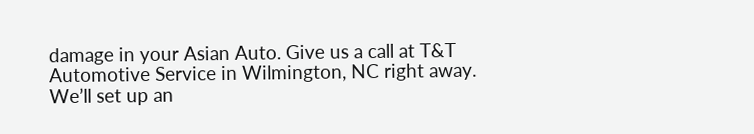damage in your Asian Auto. Give us a call at T&T Automotive Service in Wilmington, NC right away. We’ll set up an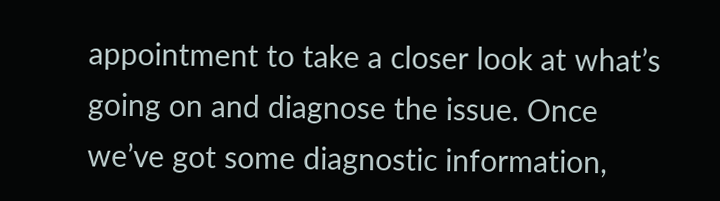appointment to take a closer look at what’s going on and diagnose the issue. Once we’ve got some diagnostic information,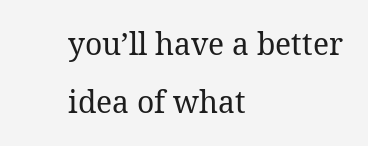you’ll have a better idea of what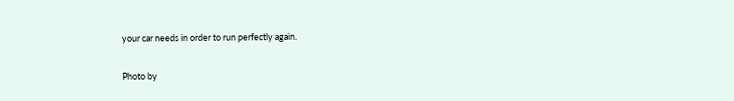your car needs in order to run perfectly again.

Photo by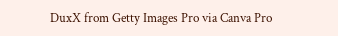DuxX from Getty Images Pro via Canva Pro